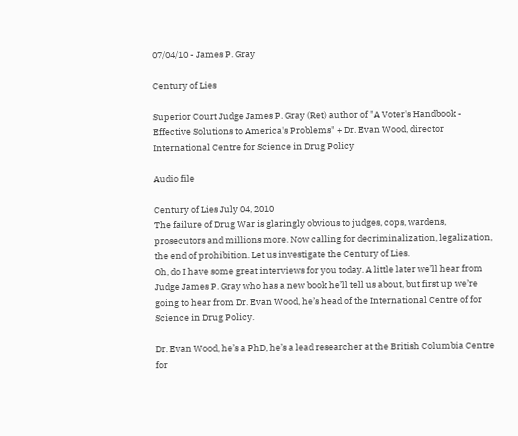07/04/10 - James P. Gray

Century of Lies

Superior Court Judge James P. Gray (Ret) author of "A Voter's Handbook - Effective Solutions to America's Problems" + Dr. Evan Wood, director International Centre for Science in Drug Policy

Audio file

Century of Lies July 04, 2010
The failure of Drug War is glaringly obvious to judges, cops, wardens, prosecutors and millions more. Now calling for decriminalization, legalization, the end of prohibition. Let us investigate the Century of Lies.
Oh, do I have some great interviews for you today. A little later we’ll hear from Judge James P. Gray who has a new book he’ll tell us about, but first up we’re going to hear from Dr. Evan Wood, he’s head of the International Centre of for Science in Drug Policy.

Dr. Evan Wood, he’s a PhD, he’s a lead researcher at the British Columbia Centre for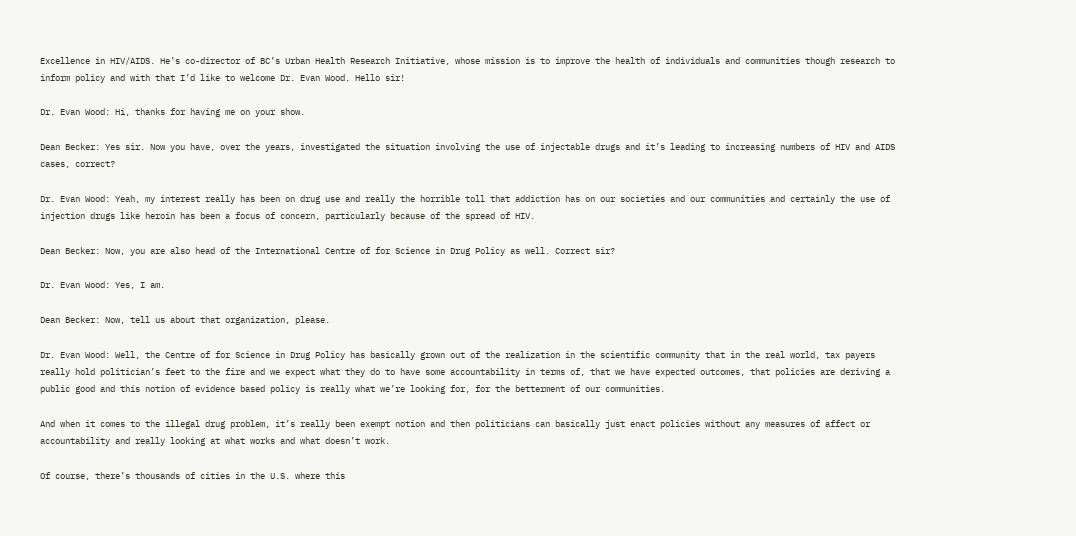Excellence in HIV/AIDS. He’s co-director of BC’s Urban Health Research Initiative, whose mission is to improve the health of individuals and communities though research to inform policy and with that I’d like to welcome Dr. Evan Wood. Hello sir!

Dr. Evan Wood: Hi, thanks for having me on your show.

Dean Becker: Yes sir. Now you have, over the years, investigated the situation involving the use of injectable drugs and it’s leading to increasing numbers of HIV and AIDS cases, correct?

Dr. Evan Wood: Yeah, my interest really has been on drug use and really the horrible toll that addiction has on our societies and our communities and certainly the use of injection drugs like heroin has been a focus of concern, particularly because of the spread of HIV.

Dean Becker: Now, you are also head of the International Centre of for Science in Drug Policy as well. Correct sir?

Dr. Evan Wood: Yes, I am.

Dean Becker: Now, tell us about that organization, please.

Dr. Evan Wood: Well, the Centre of for Science in Drug Policy has basically grown out of the realization in the scientific community that in the real world, tax payers really hold politician’s feet to the fire and we expect what they do to have some accountability in terms of, that we have expected outcomes, that policies are deriving a public good and this notion of evidence based policy is really what we’re looking for, for the betterment of our communities.

And when it comes to the illegal drug problem, it’s really been exempt notion and then politicians can basically just enact policies without any measures of affect or accountability and really looking at what works and what doesn’t work.

Of course, there’s thousands of cities in the U.S. where this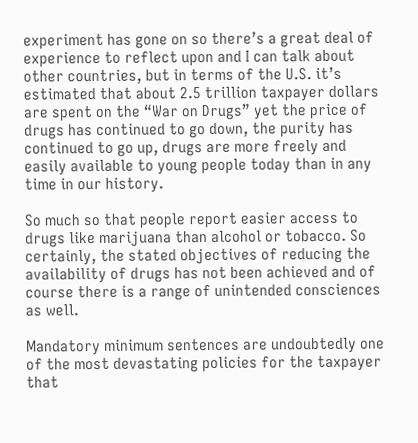experiment has gone on so there’s a great deal of experience to reflect upon and I can talk about other countries, but in terms of the U.S. it’s estimated that about 2.5 trillion taxpayer dollars are spent on the “War on Drugs” yet the price of drugs has continued to go down, the purity has continued to go up, drugs are more freely and easily available to young people today than in any time in our history.

So much so that people report easier access to drugs like marijuana than alcohol or tobacco. So certainly, the stated objectives of reducing the availability of drugs has not been achieved and of course there is a range of unintended consciences as well.

Mandatory minimum sentences are undoubtedly one of the most devastating policies for the taxpayer that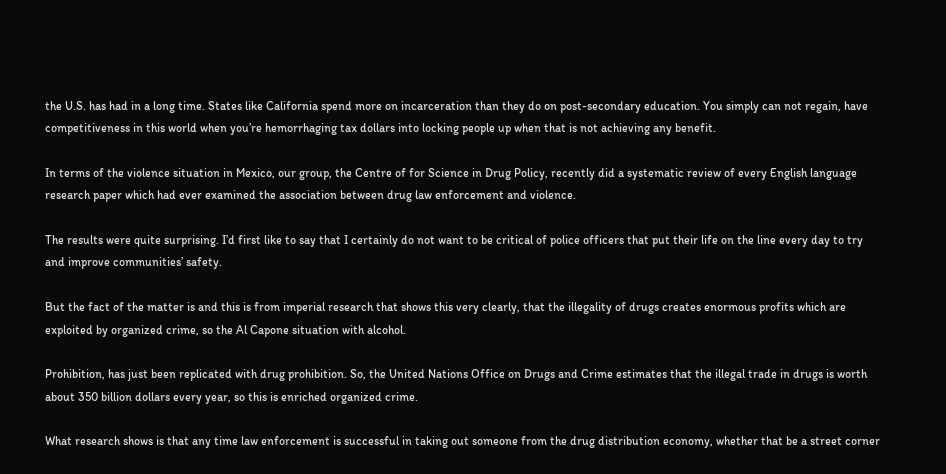the U.S. has had in a long time. States like California spend more on incarceration than they do on post-secondary education. You simply can not regain, have competitiveness in this world when you’re hemorrhaging tax dollars into locking people up when that is not achieving any benefit.

In terms of the violence situation in Mexico, our group, the Centre of for Science in Drug Policy, recently did a systematic review of every English language research paper which had ever examined the association between drug law enforcement and violence.

The results were quite surprising. I’d first like to say that I certainly do not want to be critical of police officers that put their life on the line every day to try and improve communities’ safety.

But the fact of the matter is and this is from imperial research that shows this very clearly, that the illegality of drugs creates enormous profits which are exploited by organized crime, so the Al Capone situation with alcohol.

Prohibition, has just been replicated with drug prohibition. So, the United Nations Office on Drugs and Crime estimates that the illegal trade in drugs is worth about 350 billion dollars every year, so this is enriched organized crime.

What research shows is that any time law enforcement is successful in taking out someone from the drug distribution economy, whether that be a street corner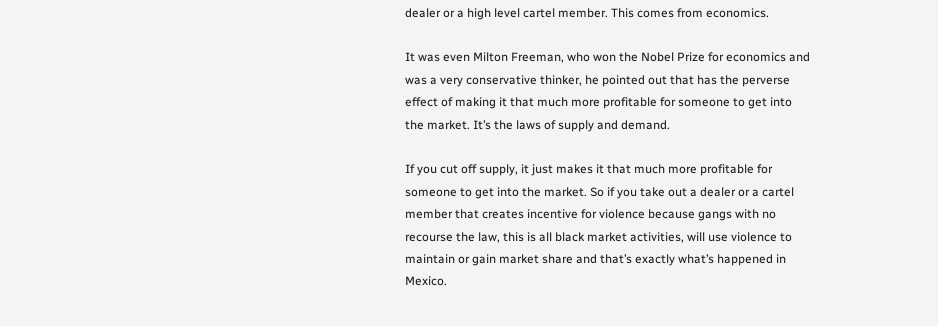dealer or a high level cartel member. This comes from economics.

It was even Milton Freeman, who won the Nobel Prize for economics and was a very conservative thinker, he pointed out that has the perverse effect of making it that much more profitable for someone to get into the market. It’s the laws of supply and demand.

If you cut off supply, it just makes it that much more profitable for someone to get into the market. So if you take out a dealer or a cartel member that creates incentive for violence because gangs with no recourse the law, this is all black market activities, will use violence to maintain or gain market share and that’s exactly what’s happened in Mexico.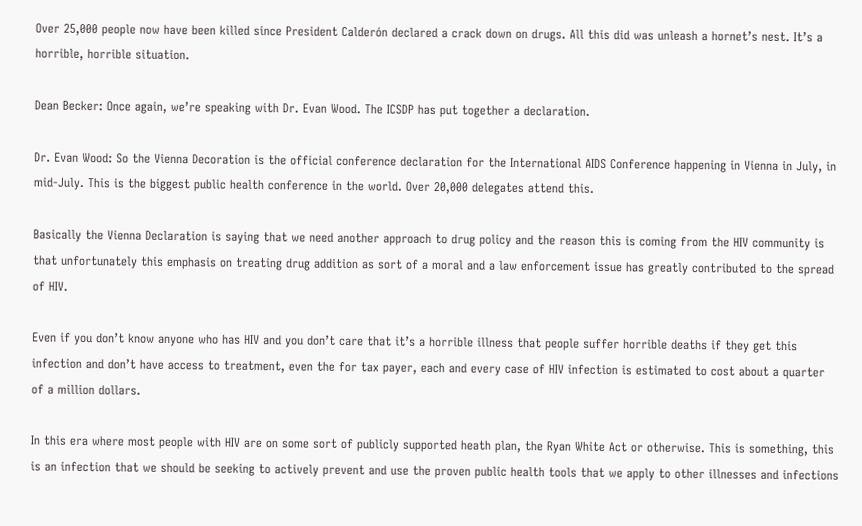Over 25,000 people now have been killed since President Calderón declared a crack down on drugs. All this did was unleash a hornet’s nest. It’s a horrible, horrible situation.

Dean Becker: Once again, we’re speaking with Dr. Evan Wood. The ICSDP has put together a declaration.

Dr. Evan Wood: So the Vienna Decoration is the official conference declaration for the International AIDS Conference happening in Vienna in July, in mid-July. This is the biggest public health conference in the world. Over 20,000 delegates attend this.

Basically the Vienna Declaration is saying that we need another approach to drug policy and the reason this is coming from the HIV community is that unfortunately this emphasis on treating drug addition as sort of a moral and a law enforcement issue has greatly contributed to the spread of HIV.

Even if you don’t know anyone who has HIV and you don’t care that it’s a horrible illness that people suffer horrible deaths if they get this infection and don’t have access to treatment, even the for tax payer, each and every case of HIV infection is estimated to cost about a quarter of a million dollars.

In this era where most people with HIV are on some sort of publicly supported heath plan, the Ryan White Act or otherwise. This is something, this is an infection that we should be seeking to actively prevent and use the proven public health tools that we apply to other illnesses and infections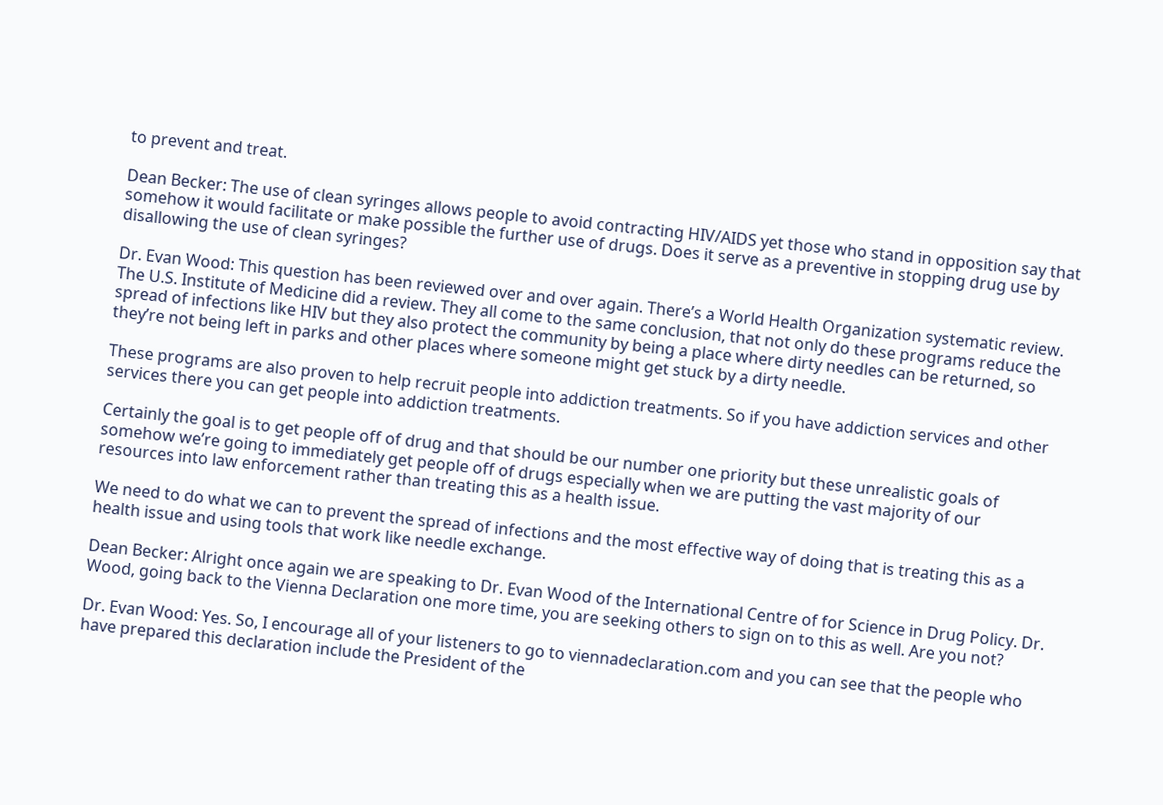to prevent and treat.

Dean Becker: The use of clean syringes allows people to avoid contracting HIV/AIDS yet those who stand in opposition say that somehow it would facilitate or make possible the further use of drugs. Does it serve as a preventive in stopping drug use by disallowing the use of clean syringes?

Dr. Evan Wood: This question has been reviewed over and over again. There’s a World Health Organization systematic review. The U.S. Institute of Medicine did a review. They all come to the same conclusion, that not only do these programs reduce the spread of infections like HIV but they also protect the community by being a place where dirty needles can be returned, so they’re not being left in parks and other places where someone might get stuck by a dirty needle.

These programs are also proven to help recruit people into addiction treatments. So if you have addiction services and other services there you can get people into addiction treatments.

Certainly the goal is to get people off of drug and that should be our number one priority but these unrealistic goals of somehow we’re going to immediately get people off of drugs especially when we are putting the vast majority of our resources into law enforcement rather than treating this as a health issue.

We need to do what we can to prevent the spread of infections and the most effective way of doing that is treating this as a health issue and using tools that work like needle exchange.

Dean Becker: Alright once again we are speaking to Dr. Evan Wood of the International Centre of for Science in Drug Policy. Dr. Wood, going back to the Vienna Declaration one more time, you are seeking others to sign on to this as well. Are you not?

Dr. Evan Wood: Yes. So, I encourage all of your listeners to go to viennadeclaration.com and you can see that the people who have prepared this declaration include the President of the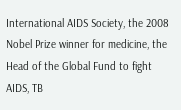International AIDS Society, the 2008 Nobel Prize winner for medicine, the Head of the Global Fund to fight AIDS, TB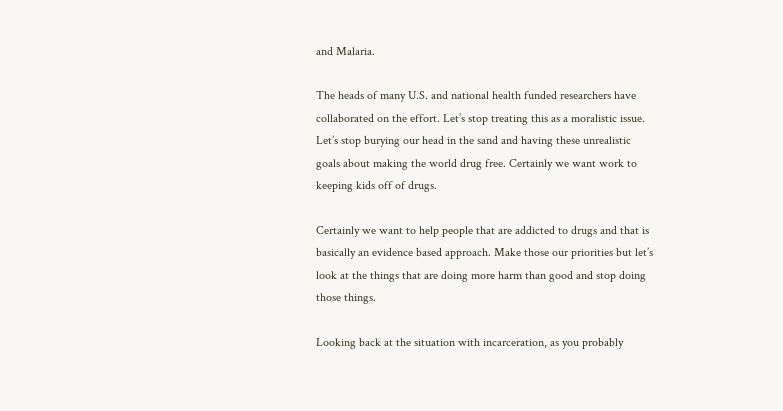and Malaria.

The heads of many U.S. and national health funded researchers have collaborated on the effort. Let’s stop treating this as a moralistic issue. Let’s stop burying our head in the sand and having these unrealistic goals about making the world drug free. Certainly we want work to keeping kids off of drugs.

Certainly we want to help people that are addicted to drugs and that is basically an evidence based approach. Make those our priorities but let’s look at the things that are doing more harm than good and stop doing those things.

Looking back at the situation with incarceration, as you probably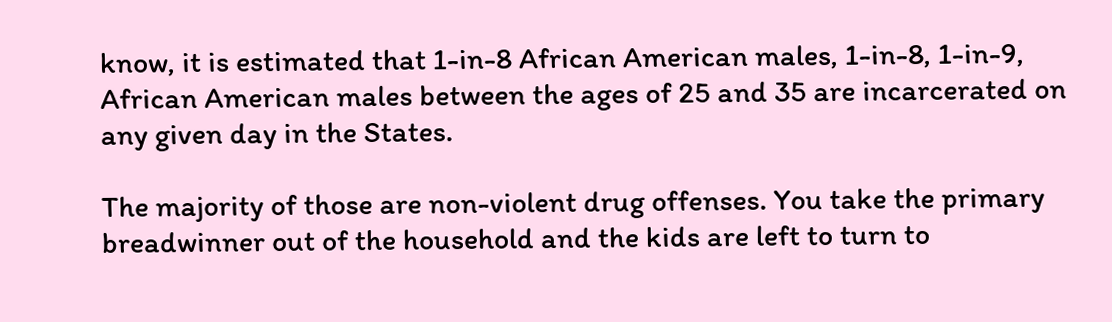know, it is estimated that 1-in-8 African American males, 1-in-8, 1-in-9, African American males between the ages of 25 and 35 are incarcerated on any given day in the States.

The majority of those are non-violent drug offenses. You take the primary breadwinner out of the household and the kids are left to turn to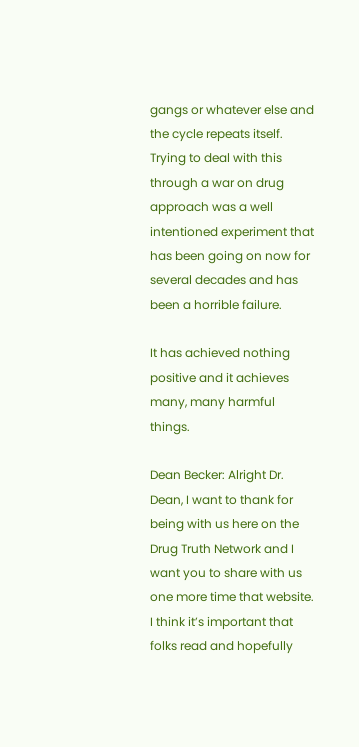gangs or whatever else and the cycle repeats itself. Trying to deal with this through a war on drug approach was a well intentioned experiment that has been going on now for several decades and has been a horrible failure.

It has achieved nothing positive and it achieves many, many harmful things.

Dean Becker: Alright Dr. Dean, I want to thank for being with us here on the Drug Truth Network and I want you to share with us one more time that website. I think it’s important that folks read and hopefully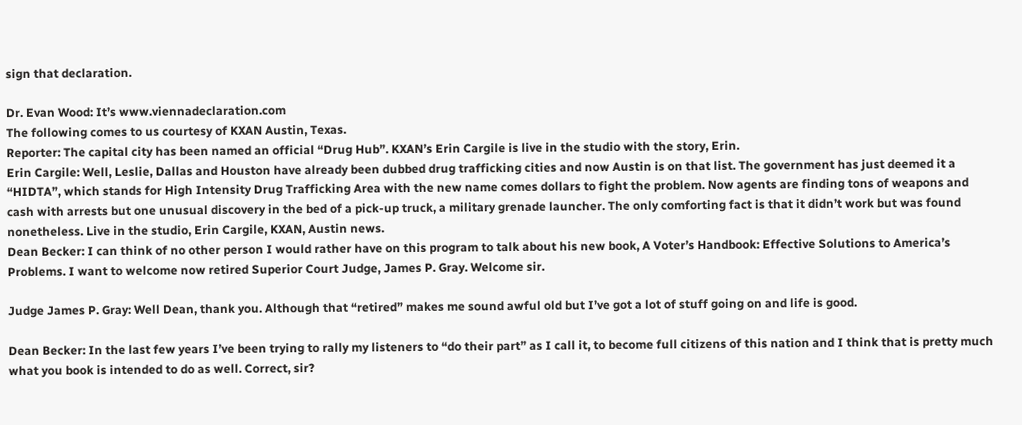sign that declaration.

Dr. Evan Wood: It’s www.viennadeclaration.com
The following comes to us courtesy of KXAN Austin, Texas.
Reporter: The capital city has been named an official “Drug Hub”. KXAN’s Erin Cargile is live in the studio with the story, Erin.
Erin Cargile: Well, Leslie, Dallas and Houston have already been dubbed drug trafficking cities and now Austin is on that list. The government has just deemed it a “HIDTA”, which stands for High Intensity Drug Trafficking Area with the new name comes dollars to fight the problem. Now agents are finding tons of weapons and cash with arrests but one unusual discovery in the bed of a pick-up truck, a military grenade launcher. The only comforting fact is that it didn’t work but was found nonetheless. Live in the studio, Erin Cargile, KXAN, Austin news.
Dean Becker: I can think of no other person I would rather have on this program to talk about his new book, A Voter’s Handbook: Effective Solutions to America’s Problems. I want to welcome now retired Superior Court Judge, James P. Gray. Welcome sir.

Judge James P. Gray: Well Dean, thank you. Although that “retired” makes me sound awful old but I’ve got a lot of stuff going on and life is good.

Dean Becker: In the last few years I’ve been trying to rally my listeners to “do their part” as I call it, to become full citizens of this nation and I think that is pretty much what you book is intended to do as well. Correct, sir?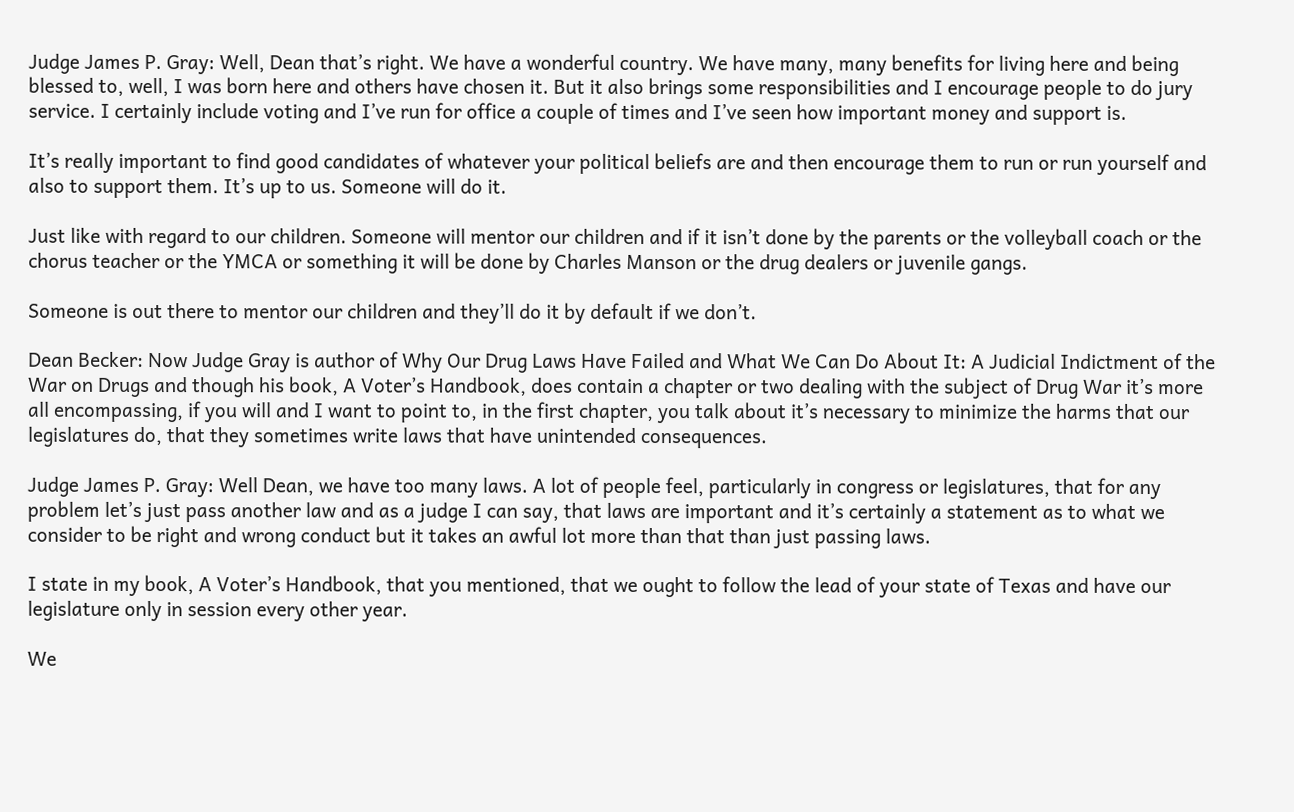Judge James P. Gray: Well, Dean that’s right. We have a wonderful country. We have many, many benefits for living here and being blessed to, well, I was born here and others have chosen it. But it also brings some responsibilities and I encourage people to do jury service. I certainly include voting and I’ve run for office a couple of times and I’ve seen how important money and support is.

It’s really important to find good candidates of whatever your political beliefs are and then encourage them to run or run yourself and also to support them. It’s up to us. Someone will do it.

Just like with regard to our children. Someone will mentor our children and if it isn’t done by the parents or the volleyball coach or the chorus teacher or the YMCA or something it will be done by Charles Manson or the drug dealers or juvenile gangs.

Someone is out there to mentor our children and they’ll do it by default if we don’t.

Dean Becker: Now Judge Gray is author of Why Our Drug Laws Have Failed and What We Can Do About It: A Judicial Indictment of the War on Drugs and though his book, A Voter’s Handbook, does contain a chapter or two dealing with the subject of Drug War it’s more all encompassing, if you will and I want to point to, in the first chapter, you talk about it’s necessary to minimize the harms that our legislatures do, that they sometimes write laws that have unintended consequences.

Judge James P. Gray: Well Dean, we have too many laws. A lot of people feel, particularly in congress or legislatures, that for any problem let’s just pass another law and as a judge I can say, that laws are important and it’s certainly a statement as to what we consider to be right and wrong conduct but it takes an awful lot more than that than just passing laws.

I state in my book, A Voter’s Handbook, that you mentioned, that we ought to follow the lead of your state of Texas and have our legislature only in session every other year.

We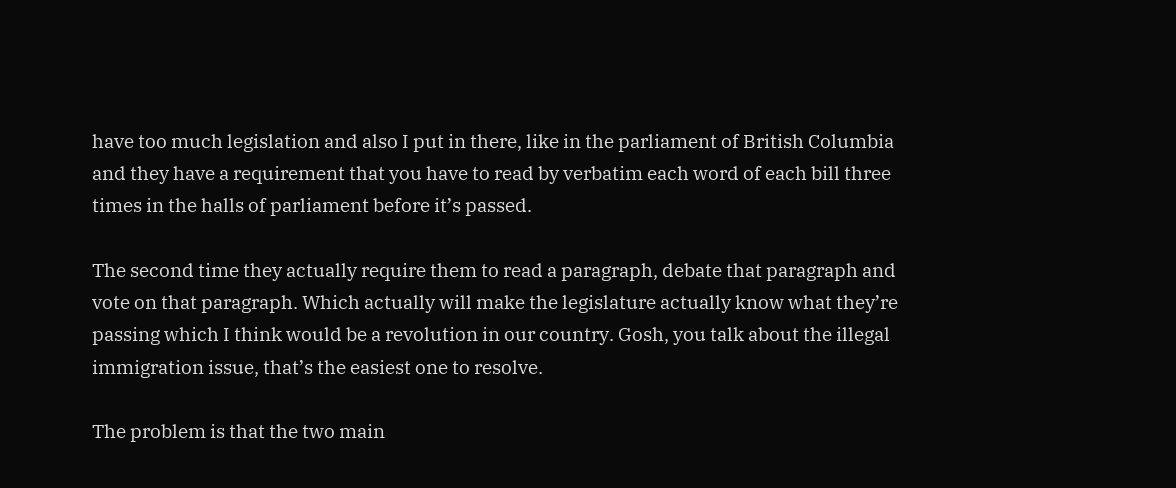have too much legislation and also I put in there, like in the parliament of British Columbia and they have a requirement that you have to read by verbatim each word of each bill three times in the halls of parliament before it’s passed.

The second time they actually require them to read a paragraph, debate that paragraph and vote on that paragraph. Which actually will make the legislature actually know what they’re passing which I think would be a revolution in our country. Gosh, you talk about the illegal immigration issue, that’s the easiest one to resolve.

The problem is that the two main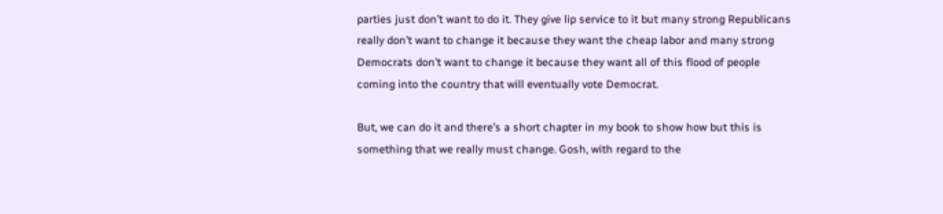parties just don’t want to do it. They give lip service to it but many strong Republicans really don’t want to change it because they want the cheap labor and many strong Democrats don’t want to change it because they want all of this flood of people coming into the country that will eventually vote Democrat.

But, we can do it and there’s a short chapter in my book to show how but this is something that we really must change. Gosh, with regard to the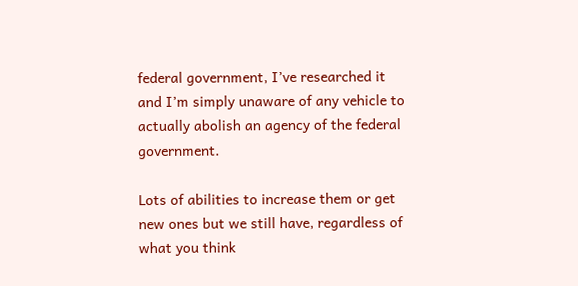federal government, I’ve researched it and I’m simply unaware of any vehicle to actually abolish an agency of the federal government.

Lots of abilities to increase them or get new ones but we still have, regardless of what you think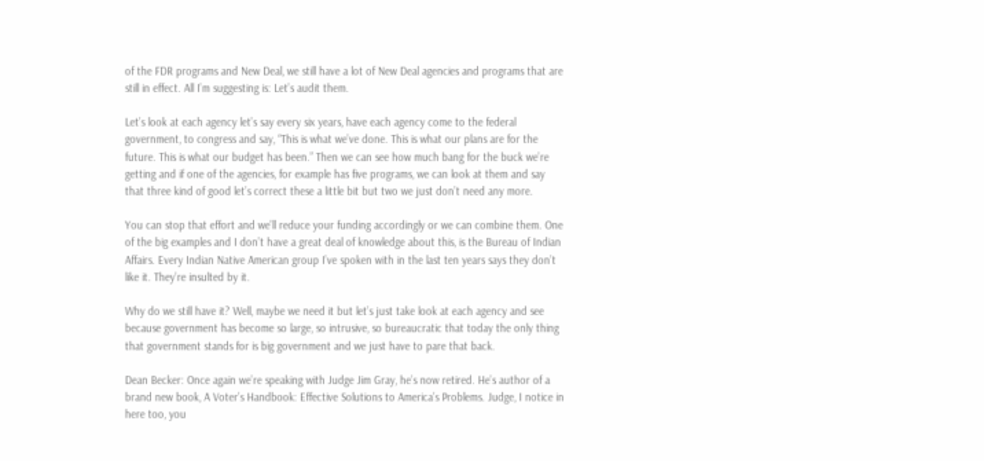of the FDR programs and New Deal, we still have a lot of New Deal agencies and programs that are still in effect. All I’m suggesting is: Let’s audit them.

Let’s look at each agency let’s say every six years, have each agency come to the federal government, to congress and say, “This is what we’ve done. This is what our plans are for the future. This is what our budget has been.” Then we can see how much bang for the buck we’re getting and if one of the agencies, for example has five programs, we can look at them and say that three kind of good let’s correct these a little bit but two we just don’t need any more.

You can stop that effort and we’ll reduce your funding accordingly or we can combine them. One of the big examples and I don’t have a great deal of knowledge about this, is the Bureau of Indian Affairs. Every Indian Native American group I’ve spoken with in the last ten years says they don’t like it. They’re insulted by it.

Why do we still have it? Well, maybe we need it but let’s just take look at each agency and see because government has become so large, so intrusive, so bureaucratic that today the only thing that government stands for is big government and we just have to pare that back.

Dean Becker: Once again we’re speaking with Judge Jim Gray, he’s now retired. He’s author of a brand new book, A Voter’s Handbook: Effective Solutions to America’s Problems. Judge, I notice in here too, you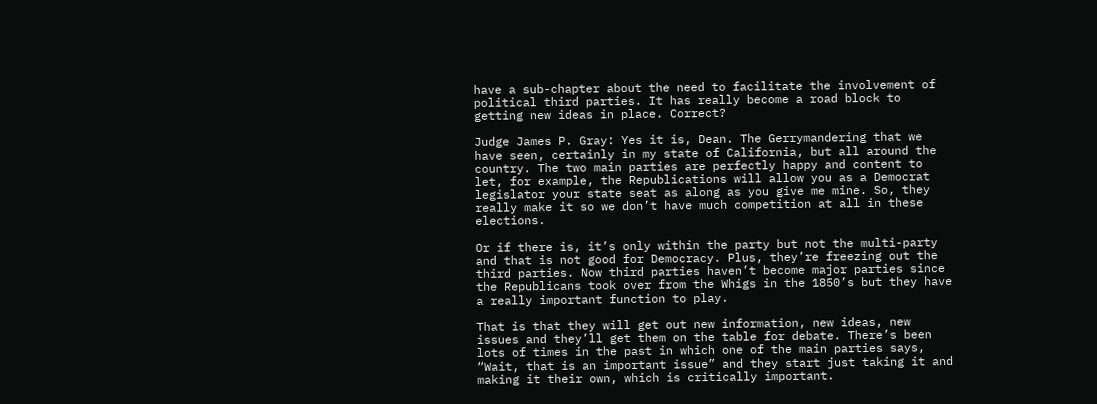have a sub-chapter about the need to facilitate the involvement of political third parties. It has really become a road block to getting new ideas in place. Correct?

Judge James P. Gray: Yes it is, Dean. The Gerrymandering that we have seen, certainly in my state of California, but all around the country. The two main parties are perfectly happy and content to let, for example, the Republications will allow you as a Democrat legislator your state seat as along as you give me mine. So, they really make it so we don’t have much competition at all in these elections.

Or if there is, it’s only within the party but not the multi-party and that is not good for Democracy. Plus, they’re freezing out the third parties. Now third parties haven’t become major parties since the Republicans took over from the Whigs in the 1850’s but they have a really important function to play.

That is that they will get out new information, new ideas, new issues and they’ll get them on the table for debate. There’s been lots of times in the past in which one of the main parties says, “Wait, that is an important issue” and they start just taking it and making it their own, which is critically important.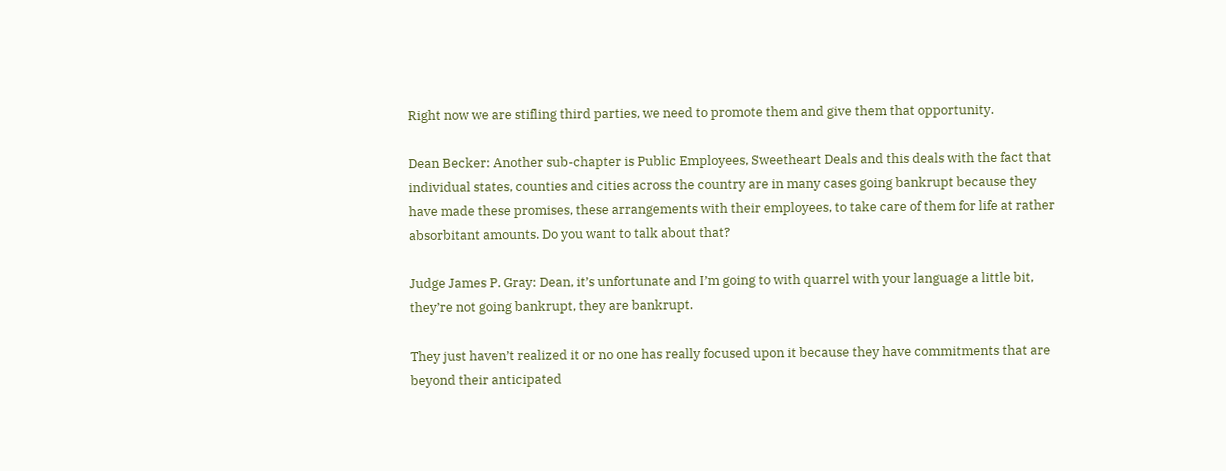Right now we are stifling third parties, we need to promote them and give them that opportunity.

Dean Becker: Another sub-chapter is Public Employees, Sweetheart Deals and this deals with the fact that individual states, counties and cities across the country are in many cases going bankrupt because they have made these promises, these arrangements with their employees, to take care of them for life at rather absorbitant amounts. Do you want to talk about that?

Judge James P. Gray: Dean, it’s unfortunate and I’m going to with quarrel with your language a little bit, they’re not going bankrupt, they are bankrupt.

They just haven’t realized it or no one has really focused upon it because they have commitments that are beyond their anticipated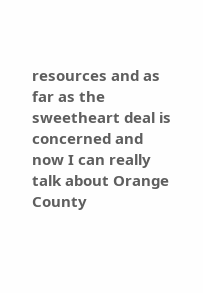resources and as far as the sweetheart deal is concerned and now I can really talk about Orange County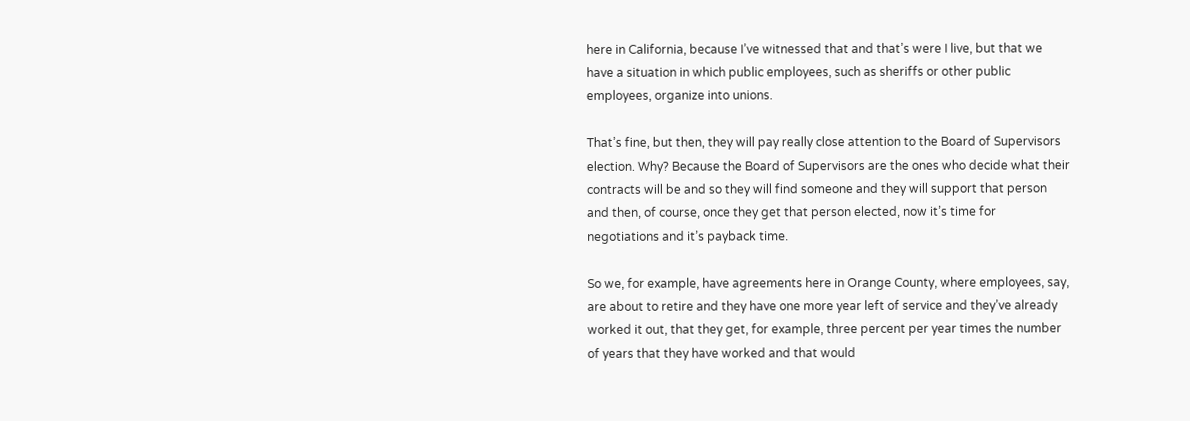here in California, because I’ve witnessed that and that’s were I live, but that we have a situation in which public employees, such as sheriffs or other public employees, organize into unions.

That’s fine, but then, they will pay really close attention to the Board of Supervisors election. Why? Because the Board of Supervisors are the ones who decide what their contracts will be and so they will find someone and they will support that person and then, of course, once they get that person elected, now it’s time for negotiations and it’s payback time.

So we, for example, have agreements here in Orange County, where employees, say, are about to retire and they have one more year left of service and they’ve already worked it out, that they get, for example, three percent per year times the number of years that they have worked and that would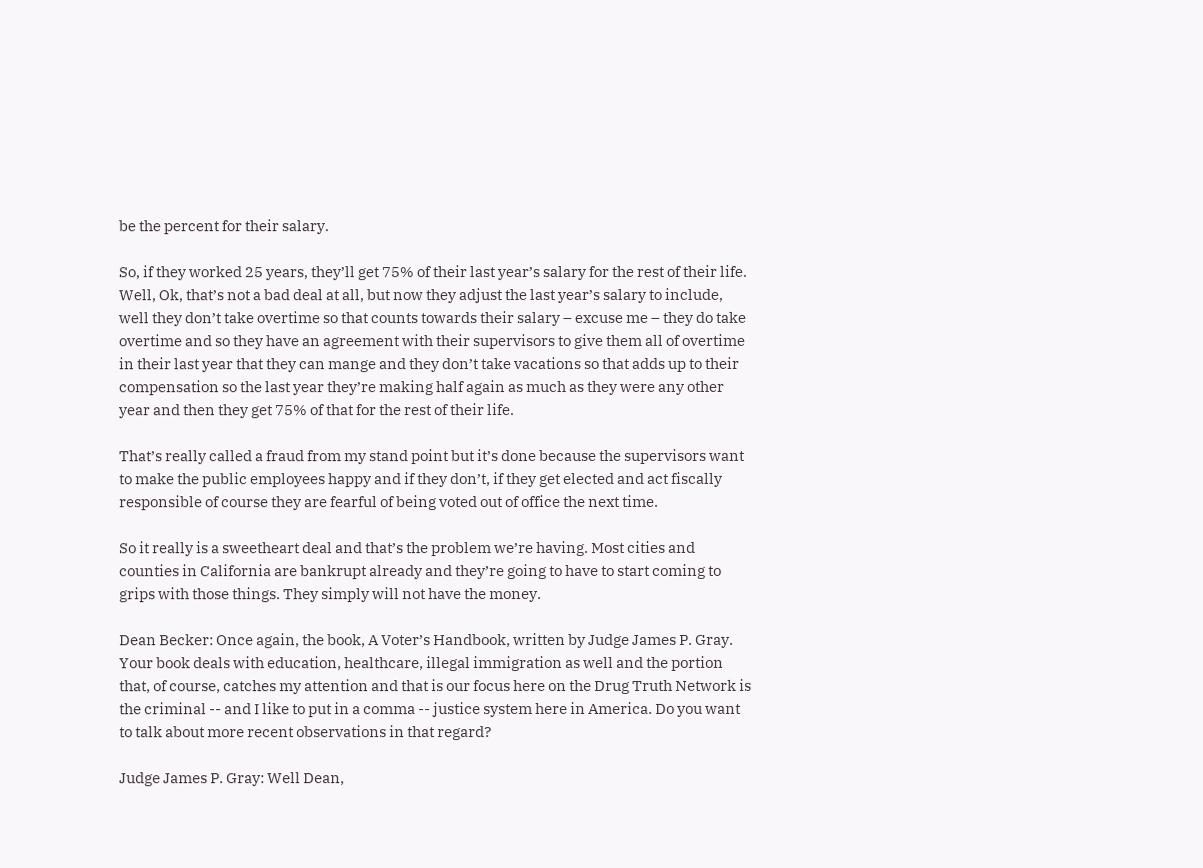be the percent for their salary.

So, if they worked 25 years, they’ll get 75% of their last year’s salary for the rest of their life. Well, Ok, that’s not a bad deal at all, but now they adjust the last year’s salary to include, well they don’t take overtime so that counts towards their salary – excuse me – they do take overtime and so they have an agreement with their supervisors to give them all of overtime in their last year that they can mange and they don’t take vacations so that adds up to their compensation so the last year they’re making half again as much as they were any other year and then they get 75% of that for the rest of their life.

That’s really called a fraud from my stand point but it’s done because the supervisors want to make the public employees happy and if they don’t, if they get elected and act fiscally responsible of course they are fearful of being voted out of office the next time.

So it really is a sweetheart deal and that’s the problem we’re having. Most cities and counties in California are bankrupt already and they’re going to have to start coming to grips with those things. They simply will not have the money.

Dean Becker: Once again, the book, A Voter’s Handbook, written by Judge James P. Gray. Your book deals with education, healthcare, illegal immigration as well and the portion that, of course, catches my attention and that is our focus here on the Drug Truth Network is the criminal -- and I like to put in a comma -- justice system here in America. Do you want to talk about more recent observations in that regard?

Judge James P. Gray: Well Dean,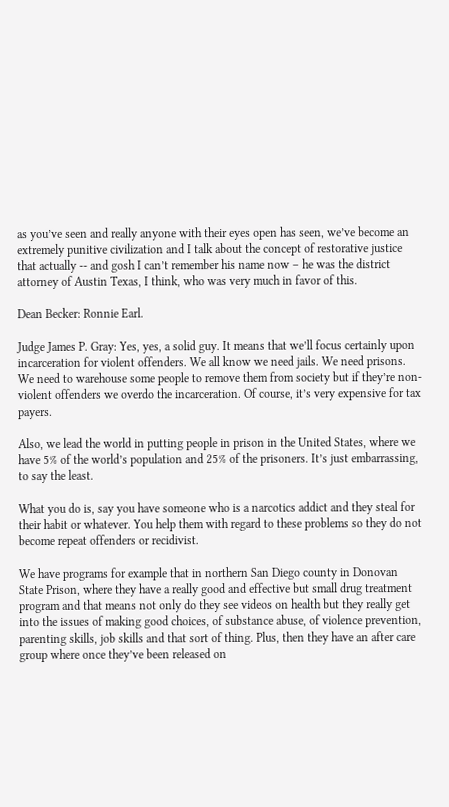as you’ve seen and really anyone with their eyes open has seen, we’ve become an extremely punitive civilization and I talk about the concept of restorative justice that actually -- and gosh I can’t remember his name now – he was the district attorney of Austin Texas, I think, who was very much in favor of this.

Dean Becker: Ronnie Earl.

Judge James P. Gray: Yes, yes, a solid guy. It means that we’ll focus certainly upon incarceration for violent offenders. We all know we need jails. We need prisons. We need to warehouse some people to remove them from society but if they’re non-violent offenders we overdo the incarceration. Of course, it’s very expensive for tax payers.

Also, we lead the world in putting people in prison in the United States, where we have 5% of the world’s population and 25% of the prisoners. It’s just embarrassing, to say the least.

What you do is, say you have someone who is a narcotics addict and they steal for their habit or whatever. You help them with regard to these problems so they do not become repeat offenders or recidivist.

We have programs for example that in northern San Diego county in Donovan State Prison, where they have a really good and effective but small drug treatment program and that means not only do they see videos on health but they really get into the issues of making good choices, of substance abuse, of violence prevention, parenting skills, job skills and that sort of thing. Plus, then they have an after care group where once they’ve been released on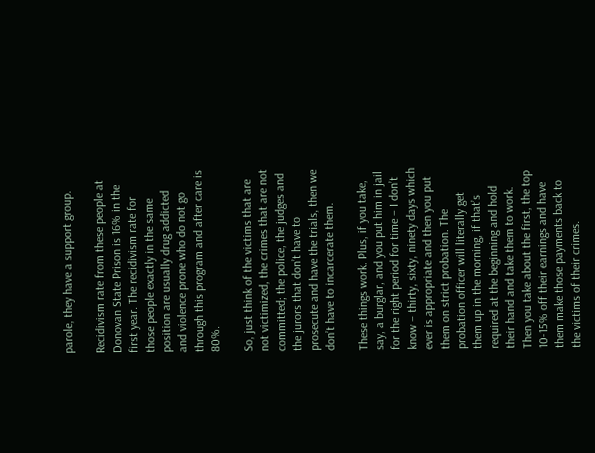parole, they have a support group.

Recidivism rate from these people at Donovan State Prison is 16% in the first year. The recidivism rate for those people exactly in the same position are usually drug addicted and violence prone who do not go through this program and after care is 80%.

So, just think of the victims that are not victimized, the crimes that are not committed; the police, the judges and the jurors that don’t have to prosecute and have the trials, then we don’t have to incarcerate them.

These things work. Plus, if you take, say, a burglar, and you put him in jail for the right period for time – I don’t know – thirty, sixty, ninety days which ever is appropriate and then you put them on strict probation. The probation officer will literally get them up in the morning, if that’s required at the beginning and hold their hand and take them to work. Then you take about the first, the top 10-15% off their earnings and have them make those payments back to the victims of their crimes.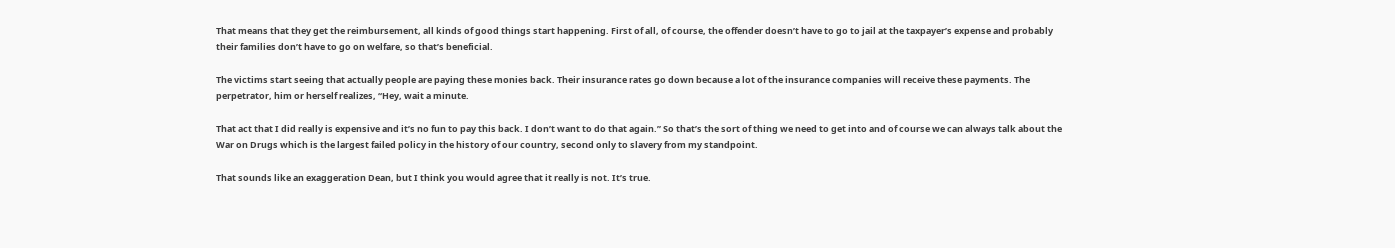That means that they get the reimbursement, all kinds of good things start happening. First of all, of course, the offender doesn’t have to go to jail at the taxpayer’s expense and probably their families don’t have to go on welfare, so that’s beneficial.

The victims start seeing that actually people are paying these monies back. Their insurance rates go down because a lot of the insurance companies will receive these payments. The perpetrator, him or herself realizes, “Hey, wait a minute.

That act that I did really is expensive and it’s no fun to pay this back. I don’t want to do that again.” So that’s the sort of thing we need to get into and of course we can always talk about the War on Drugs which is the largest failed policy in the history of our country, second only to slavery from my standpoint.

That sounds like an exaggeration Dean, but I think you would agree that it really is not. It’s true.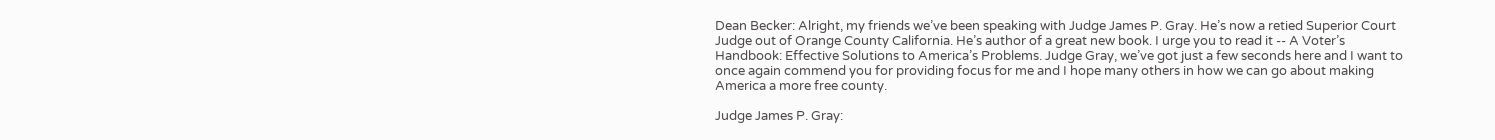Dean Becker: Alright, my friends we’ve been speaking with Judge James P. Gray. He’s now a retied Superior Court Judge out of Orange County California. He’s author of a great new book. I urge you to read it -- A Voter’s Handbook: Effective Solutions to America’s Problems. Judge Gray, we’ve got just a few seconds here and I want to once again commend you for providing focus for me and I hope many others in how we can go about making America a more free county.

Judge James P. Gray: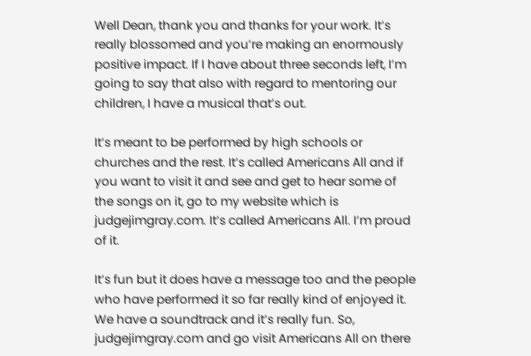Well Dean, thank you and thanks for your work. It’s really blossomed and you’re making an enormously positive impact. If I have about three seconds left, I’m going to say that also with regard to mentoring our children, I have a musical that’s out.

It’s meant to be performed by high schools or churches and the rest. It’s called Americans All and if you want to visit it and see and get to hear some of the songs on it, go to my website which is judgejimgray.com. It’s called Americans All. I’m proud of it.

It’s fun but it does have a message too and the people who have performed it so far really kind of enjoyed it. We have a soundtrack and it’s really fun. So, judgejimgray.com and go visit Americans All on there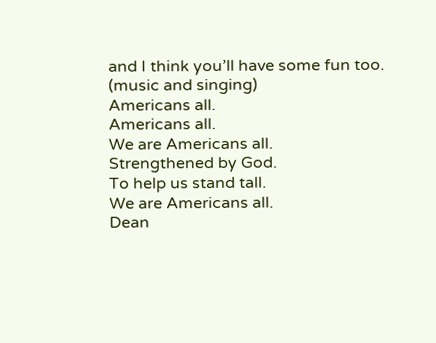and I think you’ll have some fun too.
(music and singing)
Americans all.
Americans all.
We are Americans all.
Strengthened by God.
To help us stand tall.
We are Americans all.
Dean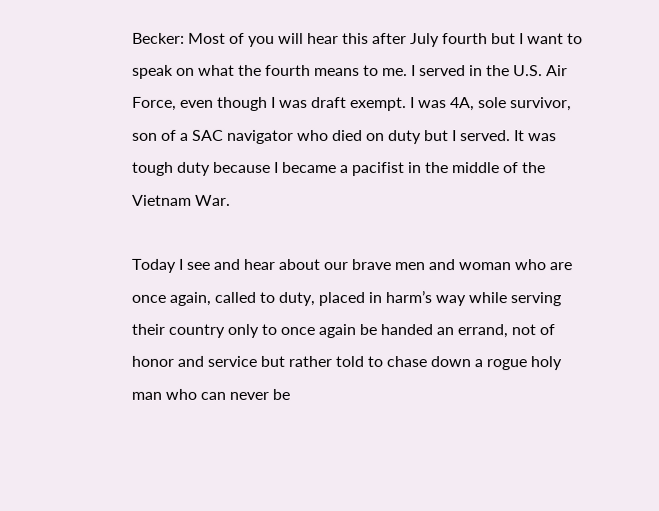Becker: Most of you will hear this after July fourth but I want to speak on what the fourth means to me. I served in the U.S. Air Force, even though I was draft exempt. I was 4A, sole survivor, son of a SAC navigator who died on duty but I served. It was tough duty because I became a pacifist in the middle of the Vietnam War.

Today I see and hear about our brave men and woman who are once again, called to duty, placed in harm’s way while serving their country only to once again be handed an errand, not of honor and service but rather told to chase down a rogue holy man who can never be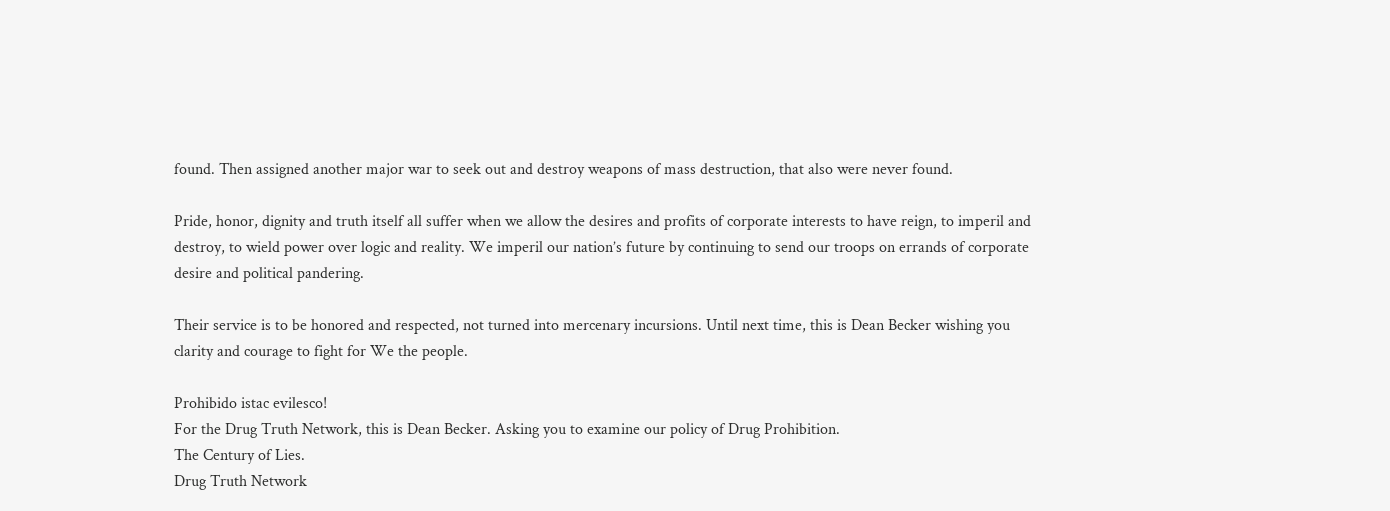found. Then assigned another major war to seek out and destroy weapons of mass destruction, that also were never found.

Pride, honor, dignity and truth itself all suffer when we allow the desires and profits of corporate interests to have reign, to imperil and destroy, to wield power over logic and reality. We imperil our nation’s future by continuing to send our troops on errands of corporate desire and political pandering.

Their service is to be honored and respected, not turned into mercenary incursions. Until next time, this is Dean Becker wishing you clarity and courage to fight for We the people.

Prohibido istac evilesco!
For the Drug Truth Network, this is Dean Becker. Asking you to examine our policy of Drug Prohibition.
The Century of Lies.
Drug Truth Network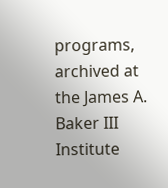programs, archived at the James A. Baker III Institute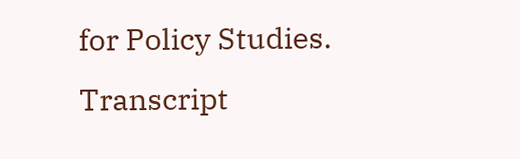for Policy Studies.
Transcript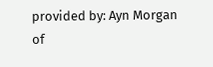provided by: Ayn Morgan of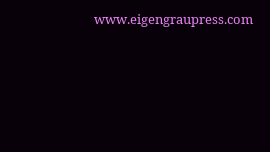www.eigengraupress.com